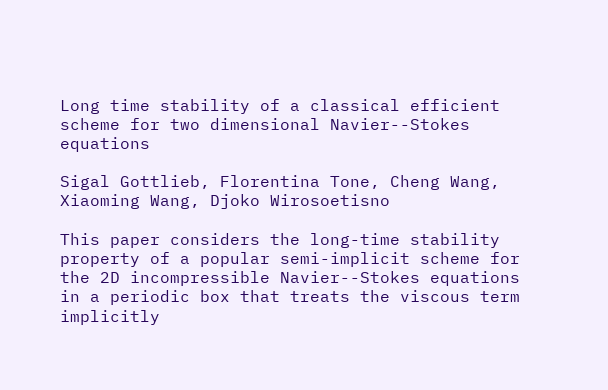Long time stability of a classical efficient scheme for two dimensional Navier--Stokes equations

Sigal Gottlieb, Florentina Tone, Cheng Wang, Xiaoming Wang, Djoko Wirosoetisno

This paper considers the long-time stability property of a popular semi-implicit scheme for the 2D incompressible Navier--Stokes equations in a periodic box that treats the viscous term implicitly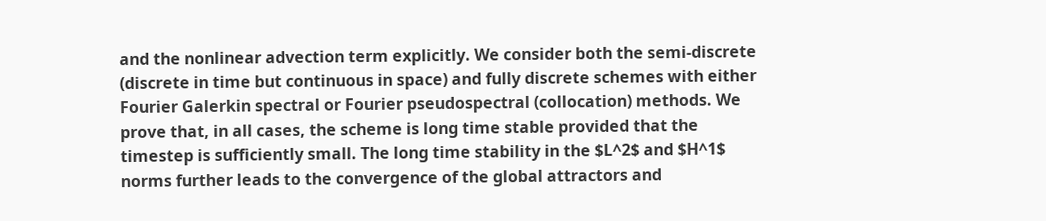and the nonlinear advection term explicitly. We consider both the semi-discrete (discrete in time but continuous in space) and fully discrete schemes with either Fourier Galerkin spectral or Fourier pseudospectral (collocation) methods. We prove that, in all cases, the scheme is long time stable provided that the timestep is sufficiently small. The long time stability in the $L^2$ and $H^1$ norms further leads to the convergence of the global attractors and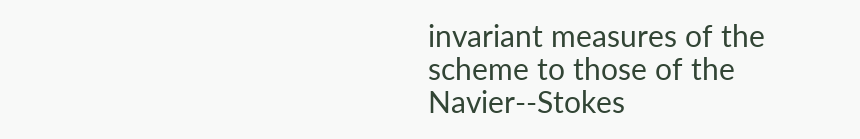invariant measures of the scheme to those of the Navier--Stokes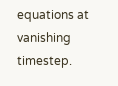equations at vanishing timestep.